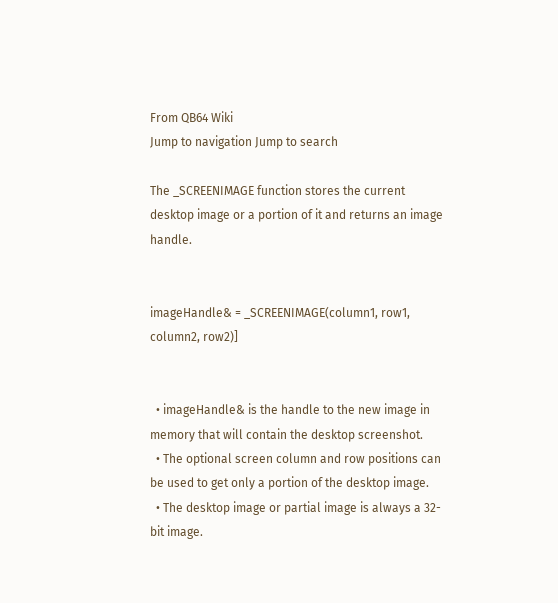From QB64 Wiki
Jump to navigation Jump to search

The _SCREENIMAGE function stores the current desktop image or a portion of it and returns an image handle.


imageHandle& = _SCREENIMAGE(column1, row1, column2, row2)]


  • imageHandle& is the handle to the new image in memory that will contain the desktop screenshot.
  • The optional screen column and row positions can be used to get only a portion of the desktop image.
  • The desktop image or partial image is always a 32-bit image.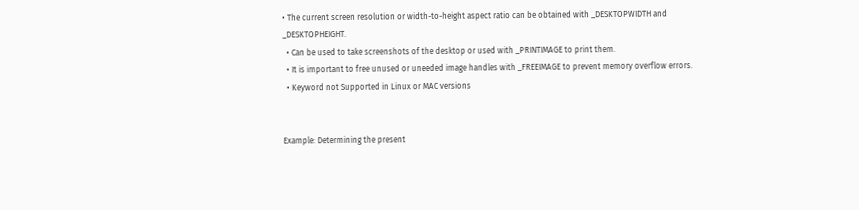• The current screen resolution or width-to-height aspect ratio can be obtained with _DESKTOPWIDTH and _DESKTOPHEIGHT.
  • Can be used to take screenshots of the desktop or used with _PRINTIMAGE to print them.
  • It is important to free unused or uneeded image handles with _FREEIMAGE to prevent memory overflow errors.
  • Keyword not Supported in Linux or MAC versions


Example: Determining the present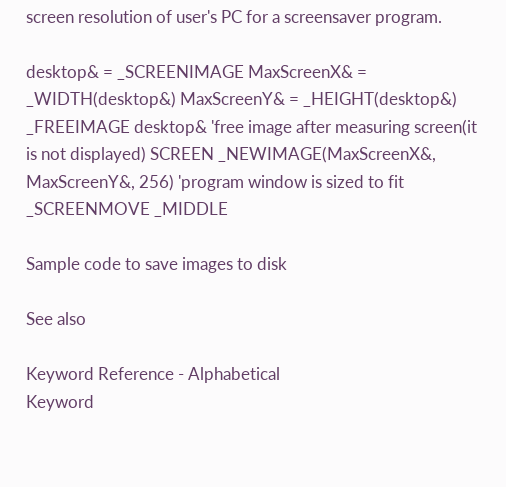screen resolution of user's PC for a screensaver program.

desktop& = _SCREENIMAGE MaxScreenX& = _WIDTH(desktop&) MaxScreenY& = _HEIGHT(desktop&) _FREEIMAGE desktop& 'free image after measuring screen(it is not displayed) SCREEN _NEWIMAGE(MaxScreenX&, MaxScreenY&, 256) 'program window is sized to fit _SCREENMOVE _MIDDLE

Sample code to save images to disk

See also

Keyword Reference - Alphabetical
Keyword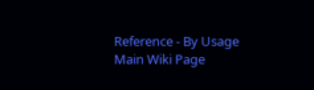Reference - By Usage
Main Wiki Page